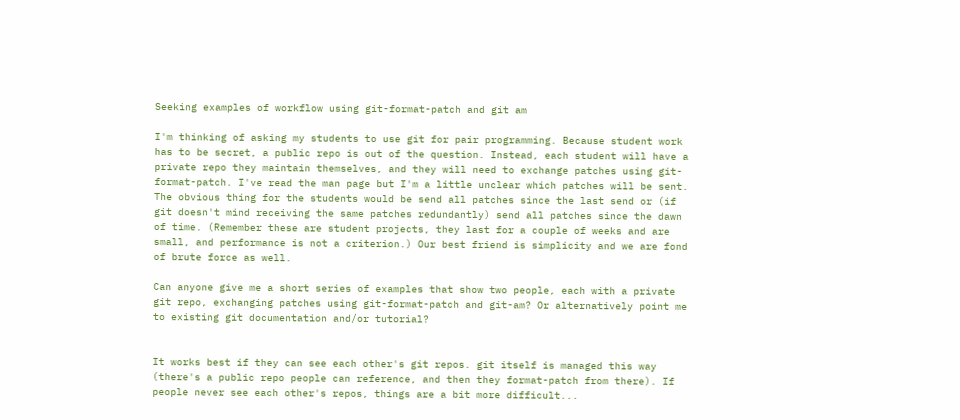Seeking examples of workflow using git-format-patch and git am

I'm thinking of asking my students to use git for pair programming. Because student work has to be secret, a public repo is out of the question. Instead, each student will have a private repo they maintain themselves, and they will need to exchange patches using git-format-patch. I've read the man page but I'm a little unclear which patches will be sent. The obvious thing for the students would be send all patches since the last send or (if git doesn't mind receiving the same patches redundantly) send all patches since the dawn of time. (Remember these are student projects, they last for a couple of weeks and are small, and performance is not a criterion.) Our best friend is simplicity and we are fond of brute force as well.

Can anyone give me a short series of examples that show two people, each with a private git repo, exchanging patches using git-format-patch and git-am? Or alternatively point me to existing git documentation and/or tutorial?


It works best if they can see each other's git repos. git itself is managed this way (there's a public repo people can reference, and then they format-patch from there). If people never see each other's repos, things are a bit more difficult...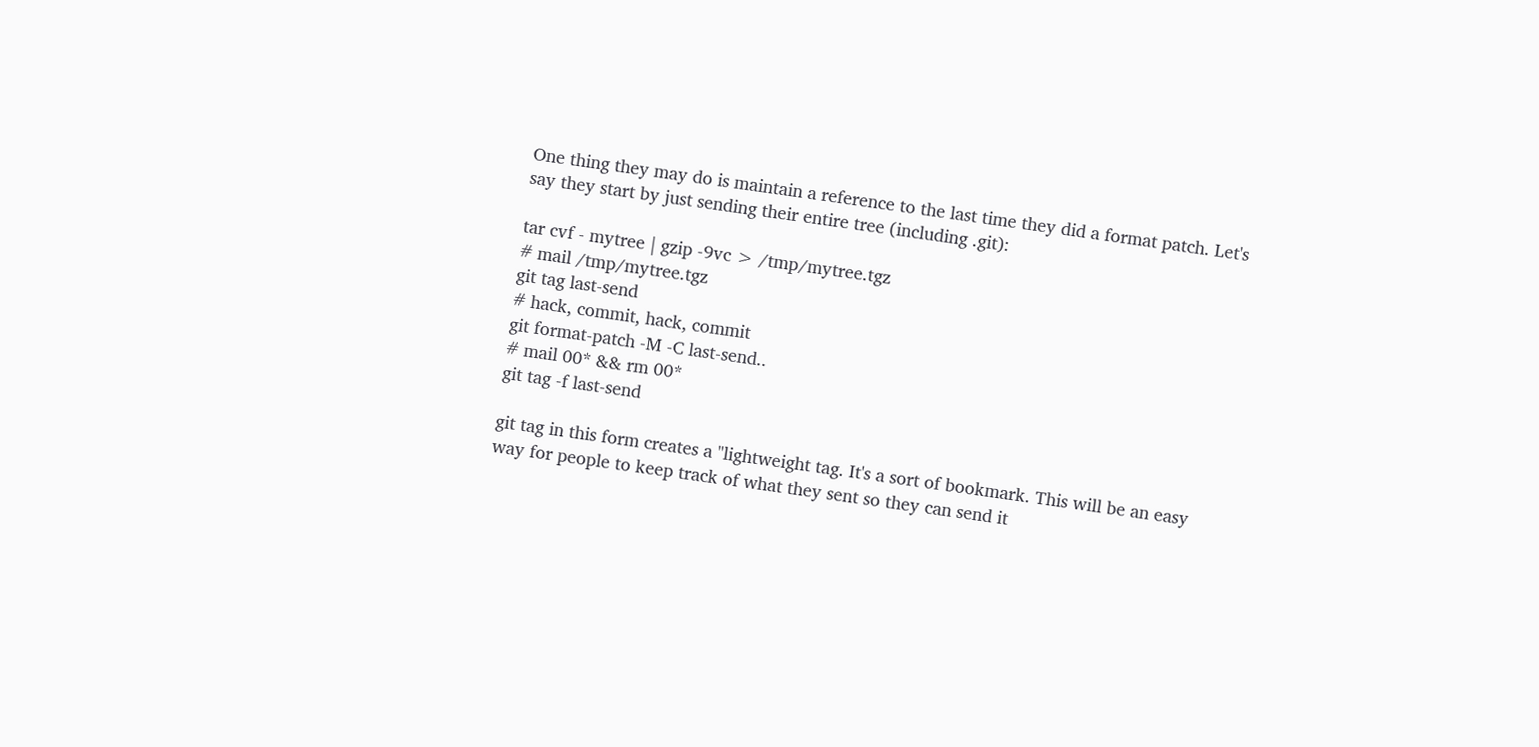One thing they may do is maintain a reference to the last time they did a format patch. Let's say they start by just sending their entire tree (including .git):

tar cvf - mytree | gzip -9vc > /tmp/mytree.tgz
# mail /tmp/mytree.tgz
git tag last-send
# hack, commit, hack, commit
git format-patch -M -C last-send..
# mail 00* && rm 00*
git tag -f last-send

git tag in this form creates a "lightweight tag. It's a sort of bookmark. This will be an easy way for people to keep track of what they sent so they can send it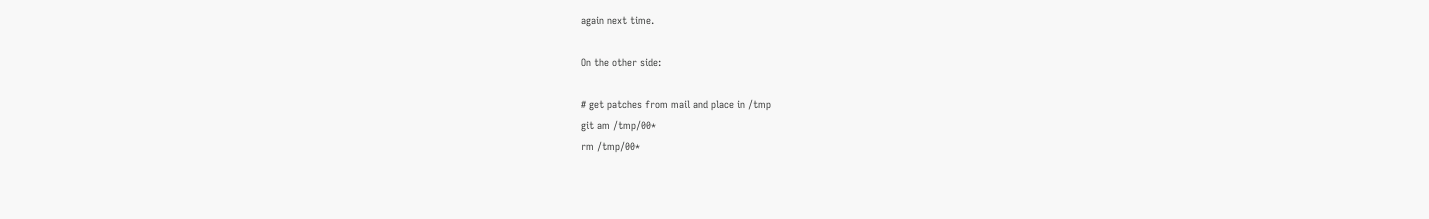again next time.

On the other side:

# get patches from mail and place in /tmp
git am /tmp/00*
rm /tmp/00*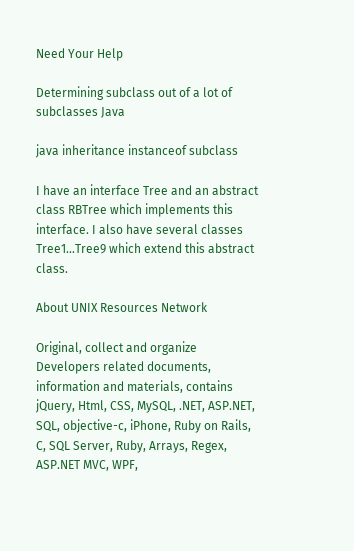Need Your Help

Determining subclass out of a lot of subclasses Java

java inheritance instanceof subclass

I have an interface Tree and an abstract class RBTree which implements this interface. I also have several classes Tree1...Tree9 which extend this abstract class.

About UNIX Resources Network

Original, collect and organize Developers related documents, information and materials, contains jQuery, Html, CSS, MySQL, .NET, ASP.NET, SQL, objective-c, iPhone, Ruby on Rails, C, SQL Server, Ruby, Arrays, Regex, ASP.NET MVC, WPF,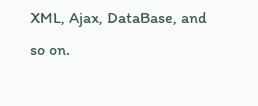XML, Ajax, DataBase, and so on.